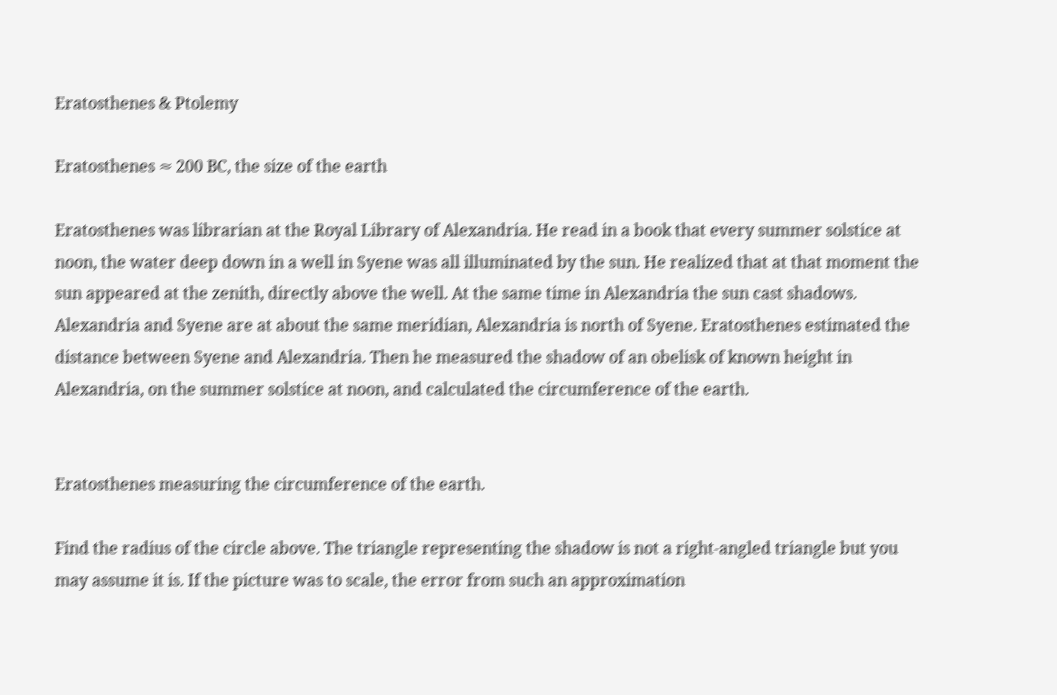Eratosthenes & Ptolemy

Eratosthenes ≈ 200 BC, the size of the earth

Eratosthenes was librarian at the Royal Library of Alexandria. He read in a book that every summer solstice at noon, the water deep down in a well in Syene was all illuminated by the sun. He realized that at that moment the sun appeared at the zenith, directly above the well. At the same time in Alexandria the sun cast shadows. Alexandria and Syene are at about the same meridian, Alexandria is north of Syene. Eratosthenes estimated the distance between Syene and Alexandria. Then he measured the shadow of an obelisk of known height in Alexandria, on the summer solstice at noon, and calculated the circumference of the earth.


Eratosthenes measuring the circumference of the earth.

Find the radius of the circle above. The triangle representing the shadow is not a right-angled triangle but you may assume it is. If the picture was to scale, the error from such an approximation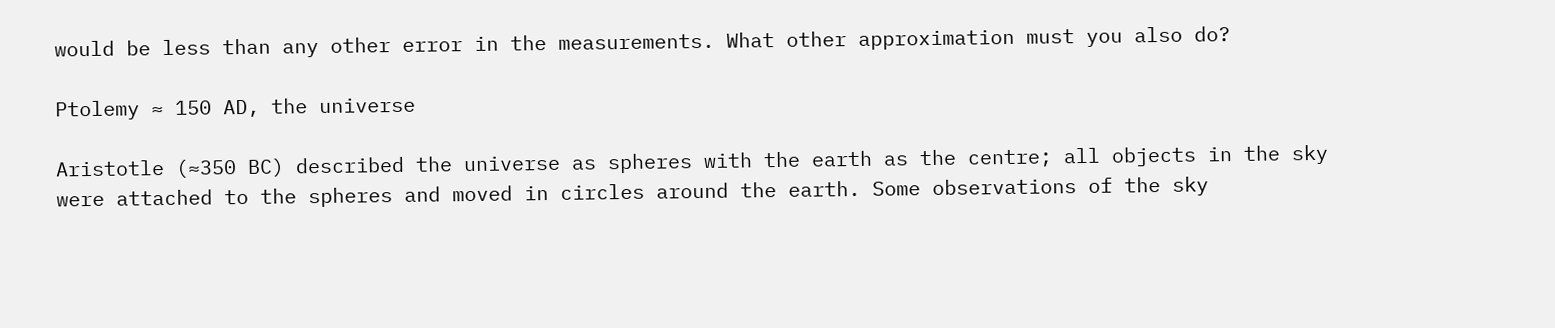would be less than any other error in the measurements. What other approximation must you also do?

Ptolemy ≈ 150 AD, the universe

Aristotle (≈350 BC) described the universe as spheres with the earth as the centre; all objects in the sky were attached to the spheres and moved in circles around the earth. Some observations of the sky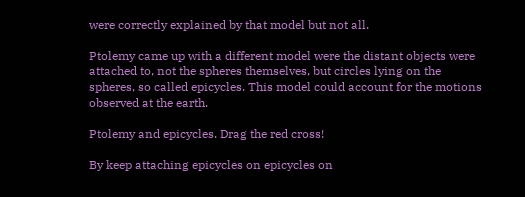were correctly explained by that model but not all.

Ptolemy came up with a different model were the distant objects were attached to, not the spheres themselves, but circles lying on the spheres, so called epicycles. This model could account for the motions observed at the earth.

Ptolemy and epicycles. Drag the red cross!

By keep attaching epicycles on epicycles on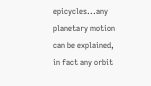epicycles...any planetary motion can be explained, in fact any orbit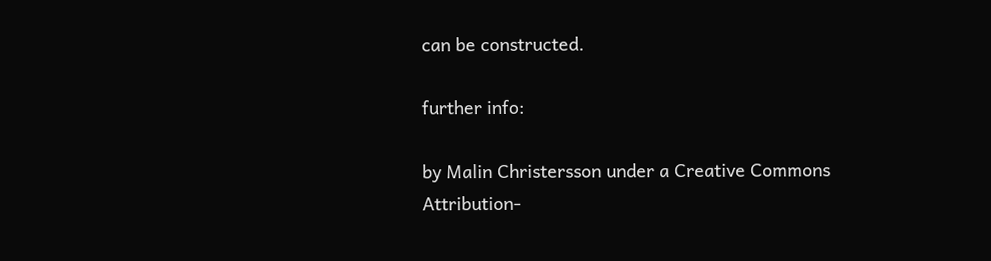can be constructed.

further info:

by Malin Christersson under a Creative Commons Attribution-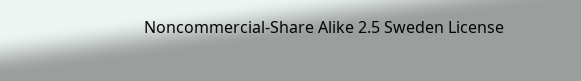Noncommercial-Share Alike 2.5 Sweden License